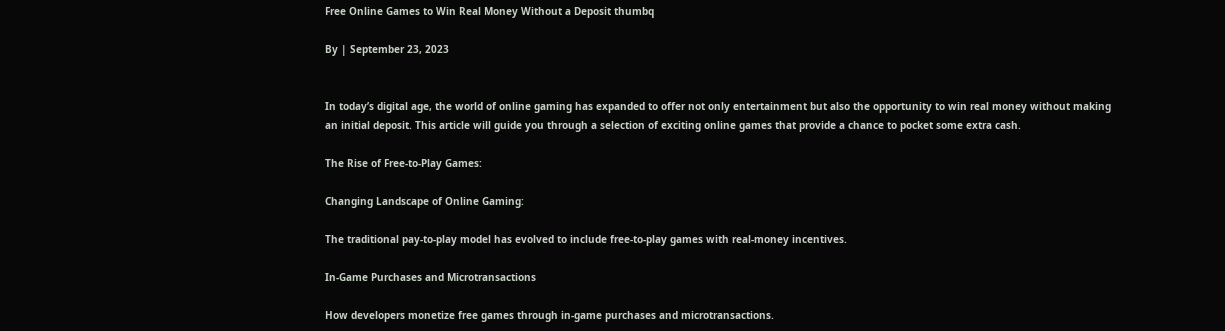Free Online Games to Win Real Money Without a Deposit thumbq

By | September 23, 2023


In today’s digital age, the world of online gaming has expanded to offer not only entertainment but also the opportunity to win real money without making an initial deposit. This article will guide you through a selection of exciting online games that provide a chance to pocket some extra cash.

The Rise of Free-to-Play Games:

Changing Landscape of Online Gaming:

The traditional pay-to-play model has evolved to include free-to-play games with real-money incentives.

In-Game Purchases and Microtransactions

How developers monetize free games through in-game purchases and microtransactions.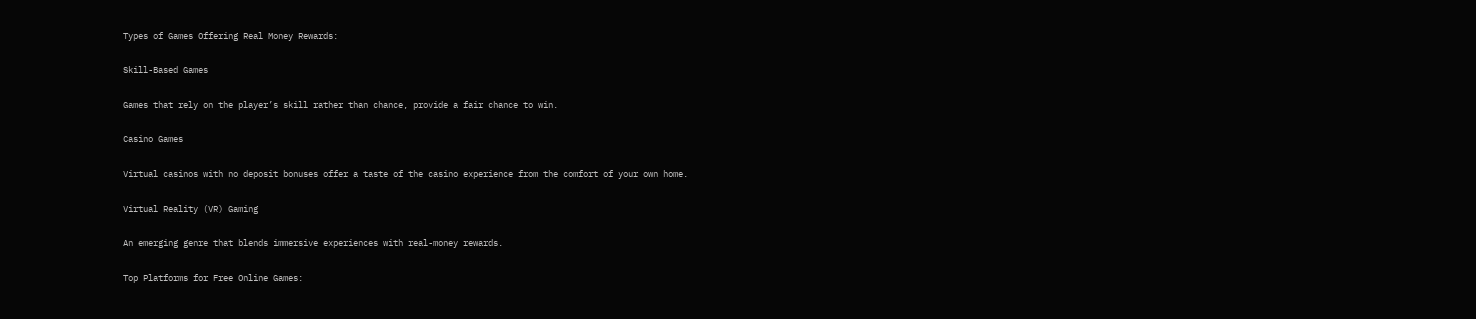Types of Games Offering Real Money Rewards:

Skill-Based Games

Games that rely on the player’s skill rather than chance, provide a fair chance to win.

Casino Games

Virtual casinos with no deposit bonuses offer a taste of the casino experience from the comfort of your own home.

Virtual Reality (VR) Gaming

An emerging genre that blends immersive experiences with real-money rewards.

Top Platforms for Free Online Games: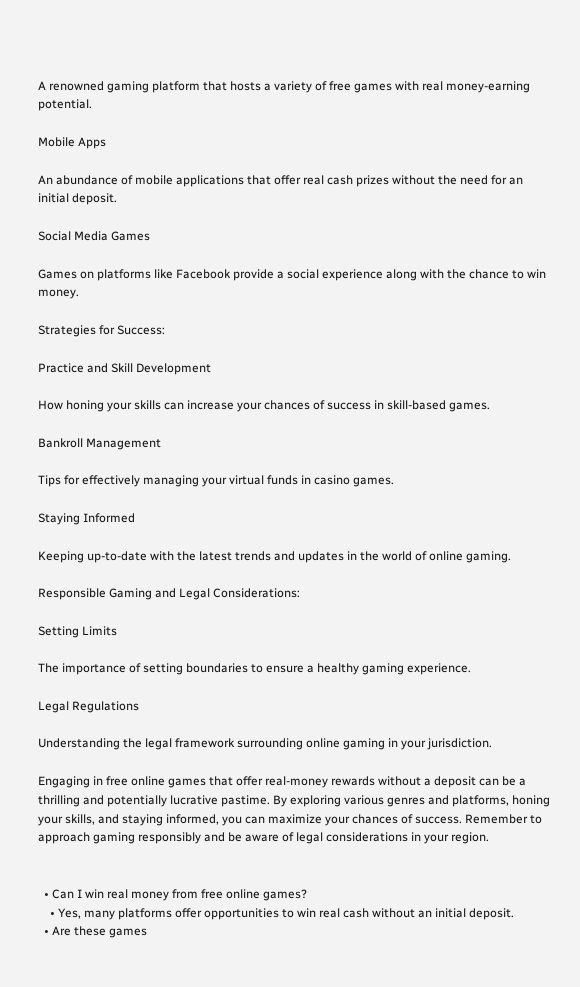A renowned gaming platform that hosts a variety of free games with real money-earning potential.

Mobile Apps

An abundance of mobile applications that offer real cash prizes without the need for an initial deposit.

Social Media Games

Games on platforms like Facebook provide a social experience along with the chance to win money.

Strategies for Success:

Practice and Skill Development

How honing your skills can increase your chances of success in skill-based games.

Bankroll Management

Tips for effectively managing your virtual funds in casino games.

Staying Informed

Keeping up-to-date with the latest trends and updates in the world of online gaming.

Responsible Gaming and Legal Considerations:

Setting Limits

The importance of setting boundaries to ensure a healthy gaming experience.

Legal Regulations

Understanding the legal framework surrounding online gaming in your jurisdiction.

Engaging in free online games that offer real-money rewards without a deposit can be a thrilling and potentially lucrative pastime. By exploring various genres and platforms, honing your skills, and staying informed, you can maximize your chances of success. Remember to approach gaming responsibly and be aware of legal considerations in your region.


  • Can I win real money from free online games?
    • Yes, many platforms offer opportunities to win real cash without an initial deposit.
  • Are these games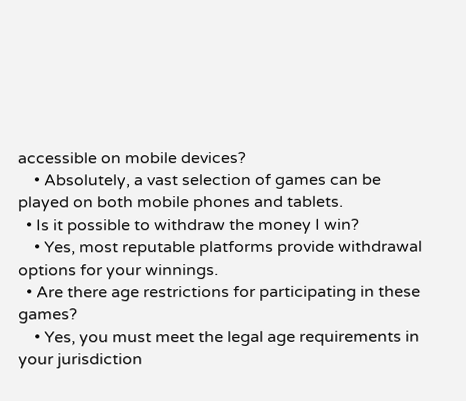accessible on mobile devices?
    • Absolutely, a vast selection of games can be played on both mobile phones and tablets.
  • Is it possible to withdraw the money I win?
    • Yes, most reputable platforms provide withdrawal options for your winnings.
  • Are there age restrictions for participating in these games?
    • Yes, you must meet the legal age requirements in your jurisdiction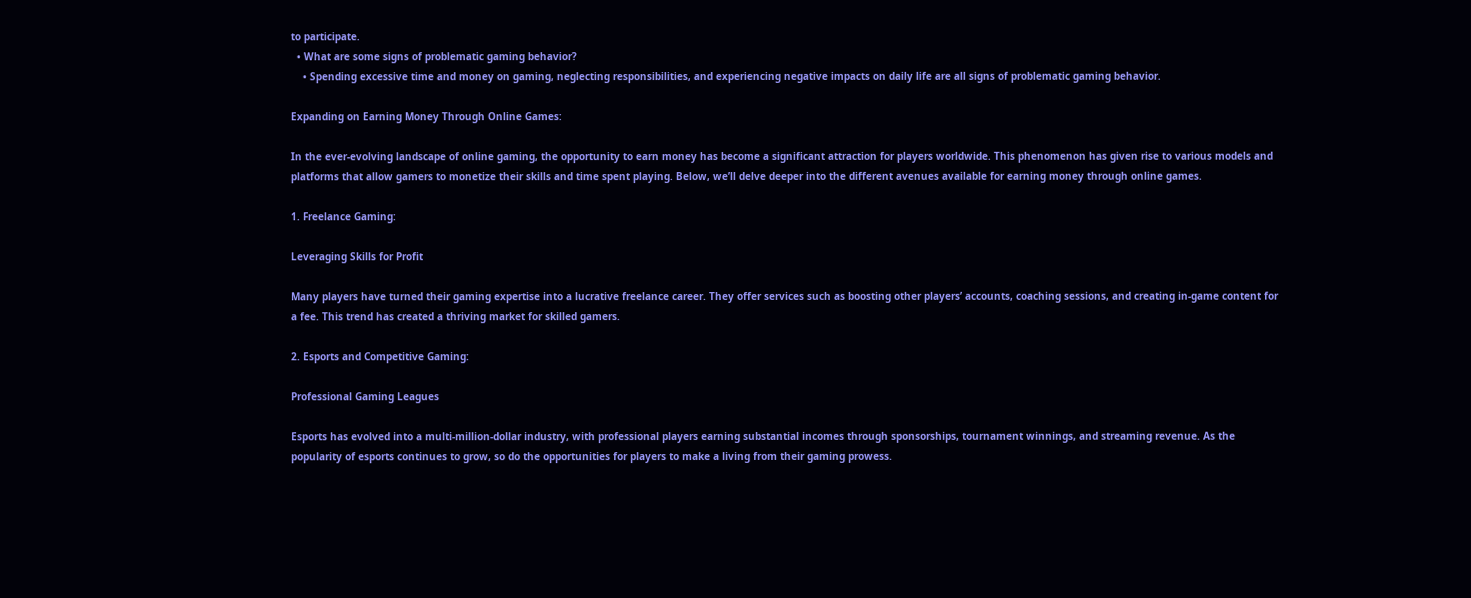to participate.
  • What are some signs of problematic gaming behavior?
    • Spending excessive time and money on gaming, neglecting responsibilities, and experiencing negative impacts on daily life are all signs of problematic gaming behavior.

Expanding on Earning Money Through Online Games:

In the ever-evolving landscape of online gaming, the opportunity to earn money has become a significant attraction for players worldwide. This phenomenon has given rise to various models and platforms that allow gamers to monetize their skills and time spent playing. Below, we’ll delve deeper into the different avenues available for earning money through online games.

1. Freelance Gaming:

Leveraging Skills for Profit

Many players have turned their gaming expertise into a lucrative freelance career. They offer services such as boosting other players’ accounts, coaching sessions, and creating in-game content for a fee. This trend has created a thriving market for skilled gamers.

2. Esports and Competitive Gaming:

Professional Gaming Leagues

Esports has evolved into a multi-million-dollar industry, with professional players earning substantial incomes through sponsorships, tournament winnings, and streaming revenue. As the popularity of esports continues to grow, so do the opportunities for players to make a living from their gaming prowess.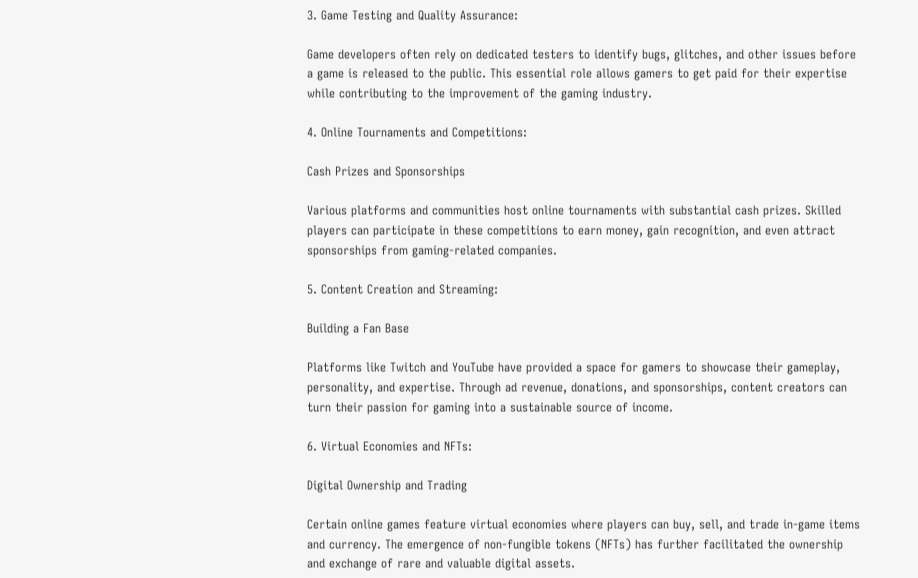3. Game Testing and Quality Assurance:

Game developers often rely on dedicated testers to identify bugs, glitches, and other issues before a game is released to the public. This essential role allows gamers to get paid for their expertise while contributing to the improvement of the gaming industry.

4. Online Tournaments and Competitions:

Cash Prizes and Sponsorships

Various platforms and communities host online tournaments with substantial cash prizes. Skilled players can participate in these competitions to earn money, gain recognition, and even attract sponsorships from gaming-related companies.

5. Content Creation and Streaming:

Building a Fan Base

Platforms like Twitch and YouTube have provided a space for gamers to showcase their gameplay, personality, and expertise. Through ad revenue, donations, and sponsorships, content creators can turn their passion for gaming into a sustainable source of income.

6. Virtual Economies and NFTs:

Digital Ownership and Trading

Certain online games feature virtual economies where players can buy, sell, and trade in-game items and currency. The emergence of non-fungible tokens (NFTs) has further facilitated the ownership and exchange of rare and valuable digital assets.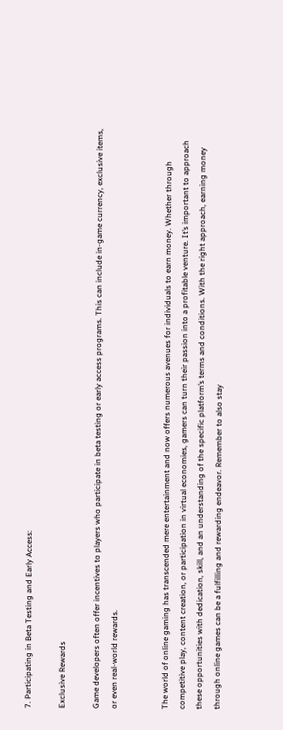7. Participating in Beta Testing and Early Access:

Exclusive Rewards

Game developers often offer incentives to players who participate in beta testing or early access programs. This can include in-game currency, exclusive items, or even real-world rewards.


The world of online gaming has transcended mere entertainment and now offers numerous avenues for individuals to earn money. Whether through competitive play, content creation, or participation in virtual economies, gamers can turn their passion into a profitable venture. It’s important to approach these opportunities with dedication, skill, and an understanding of the specific platform’s terms and conditions. With the right approach, earning money through online games can be a fulfilling and rewarding endeavor. Remember to also stay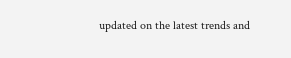updated on the latest trends and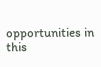opportunities in this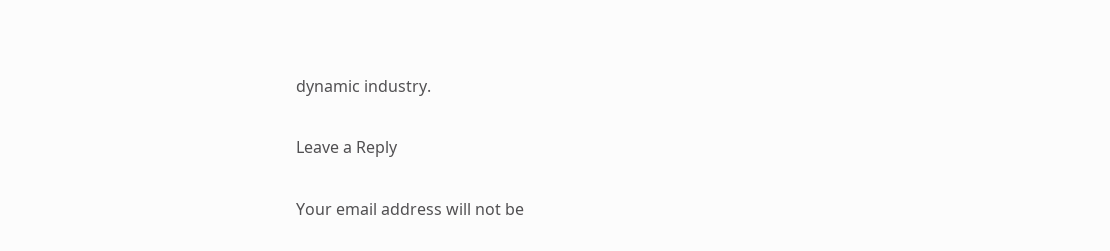dynamic industry.

Leave a Reply

Your email address will not be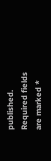published. Required fields are marked *